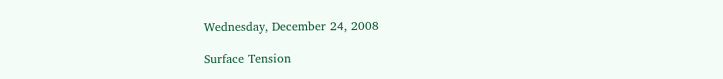Wednesday, December 24, 2008

Surface Tension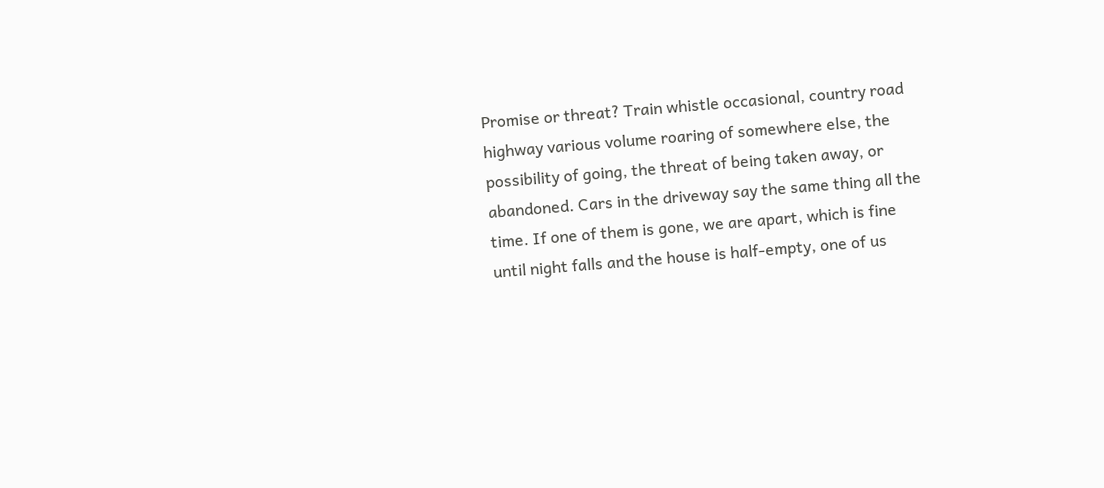Promise or threat? Train whistle occasional, country road highway various volume roaring of somewhere else, the possibility of going, the threat of being taken away, or abandoned. Cars in the driveway say the same thing all the time. If one of them is gone, we are apart, which is fine until night falls and the house is half-empty, one of us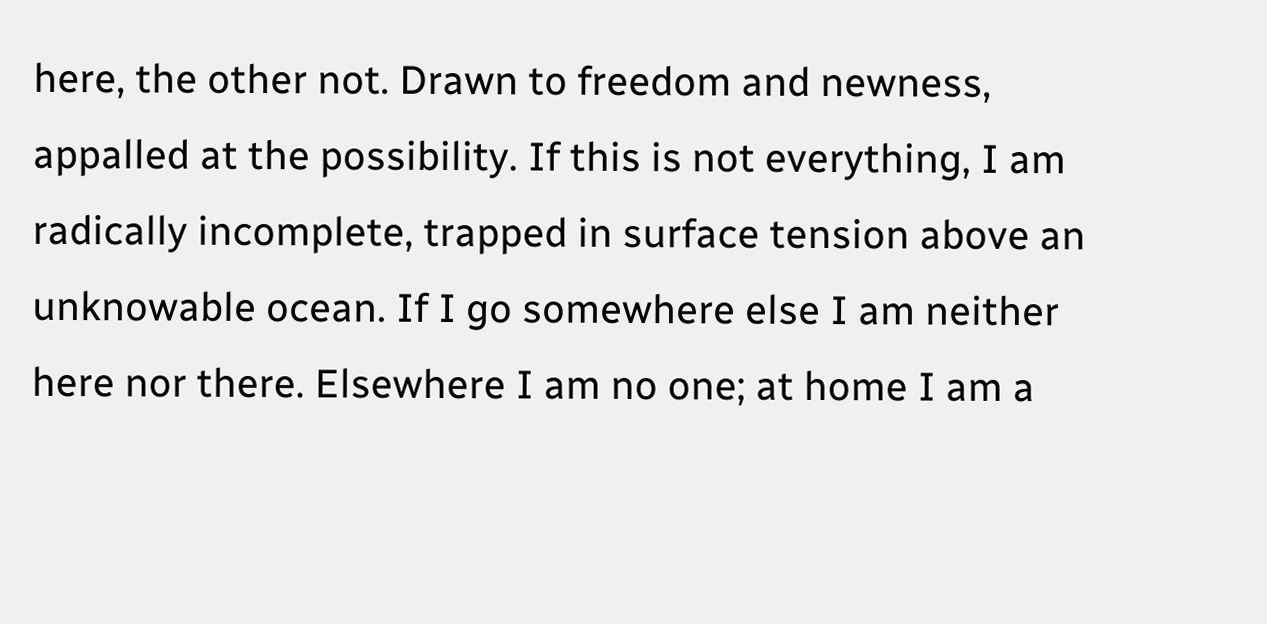here, the other not. Drawn to freedom and newness, appalled at the possibility. If this is not everything, I am radically incomplete, trapped in surface tension above an unknowable ocean. If I go somewhere else I am neither here nor there. Elsewhere I am no one; at home I am a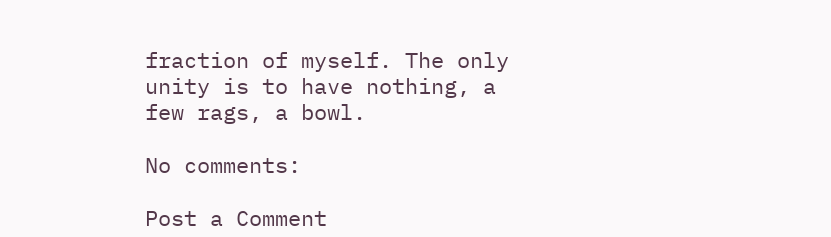fraction of myself. The only unity is to have nothing, a few rags, a bowl.

No comments:

Post a Comment